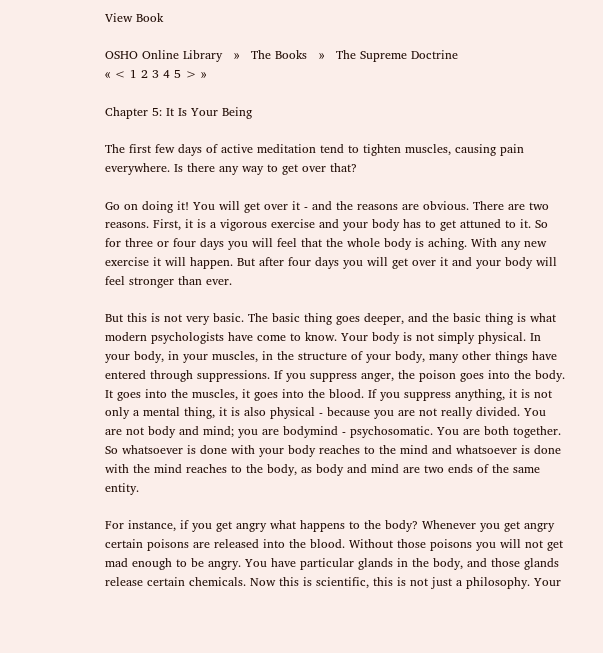View Book

OSHO Online Library   »   The Books   »   The Supreme Doctrine
« < 1 2 3 4 5 > »

Chapter 5: It Is Your Being

The first few days of active meditation tend to tighten muscles, causing pain everywhere. Is there any way to get over that?

Go on doing it! You will get over it - and the reasons are obvious. There are two reasons. First, it is a vigorous exercise and your body has to get attuned to it. So for three or four days you will feel that the whole body is aching. With any new exercise it will happen. But after four days you will get over it and your body will feel stronger than ever.

But this is not very basic. The basic thing goes deeper, and the basic thing is what modern psychologists have come to know. Your body is not simply physical. In your body, in your muscles, in the structure of your body, many other things have entered through suppressions. If you suppress anger, the poison goes into the body. It goes into the muscles, it goes into the blood. If you suppress anything, it is not only a mental thing, it is also physical - because you are not really divided. You are not body and mind; you are bodymind - psychosomatic. You are both together. So whatsoever is done with your body reaches to the mind and whatsoever is done with the mind reaches to the body, as body and mind are two ends of the same entity.

For instance, if you get angry what happens to the body? Whenever you get angry certain poisons are released into the blood. Without those poisons you will not get mad enough to be angry. You have particular glands in the body, and those glands release certain chemicals. Now this is scientific, this is not just a philosophy. Your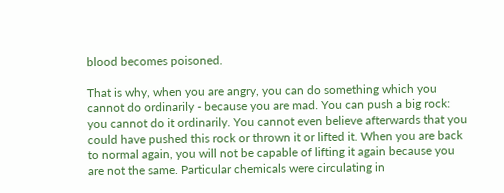blood becomes poisoned.

That is why, when you are angry, you can do something which you cannot do ordinarily - because you are mad. You can push a big rock: you cannot do it ordinarily. You cannot even believe afterwards that you could have pushed this rock or thrown it or lifted it. When you are back to normal again, you will not be capable of lifting it again because you are not the same. Particular chemicals were circulating in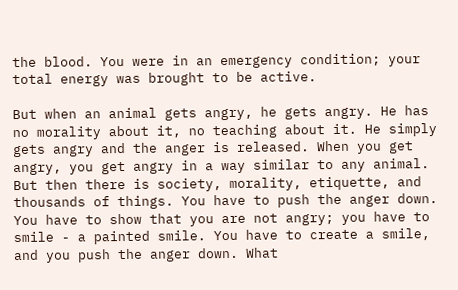the blood. You were in an emergency condition; your total energy was brought to be active.

But when an animal gets angry, he gets angry. He has no morality about it, no teaching about it. He simply gets angry and the anger is released. When you get angry, you get angry in a way similar to any animal. But then there is society, morality, etiquette, and thousands of things. You have to push the anger down. You have to show that you are not angry; you have to smile - a painted smile. You have to create a smile, and you push the anger down. What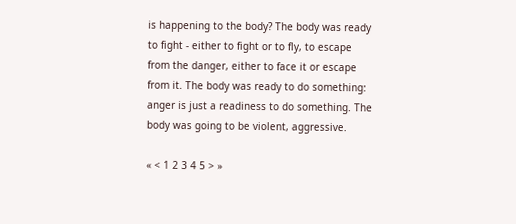is happening to the body? The body was ready to fight - either to fight or to fly, to escape from the danger, either to face it or escape from it. The body was ready to do something: anger is just a readiness to do something. The body was going to be violent, aggressive.

« < 1 2 3 4 5 > »